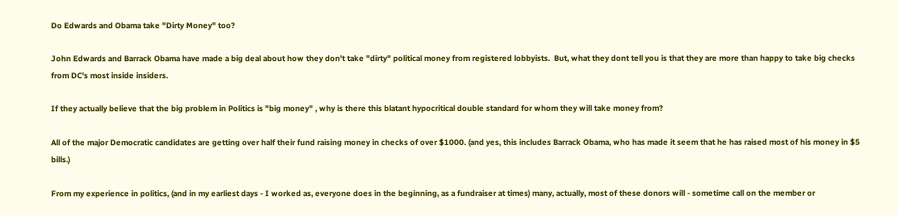Do Edwards and Obama take "Dirty Money" too?

John Edwards and Barrack Obama have made a big deal about how they don't take "dirty" political money from registered lobbyists.  But, what they dont tell you is that they are more than happy to take big checks from DC's most inside insiders.

If they actually believe that the big problem in Politics is "big money" , why is there this blatant hypocritical double standard for whom they will take money from?

All of the major Democratic candidates are getting over half their fund raising money in checks of over $1000. (and yes, this includes Barrack Obama, who has made it seem that he has raised most of his money in $5 bills.)

From my experience in politics, (and in my earliest days - I worked as, everyone does in the beginning, as a fundraiser at times) many, actually, most of these donors will - sometime call on the member or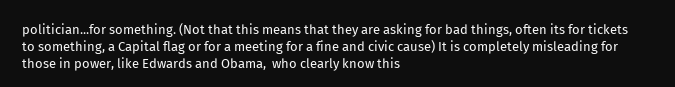politician...for something. (Not that this means that they are asking for bad things, often its for tickets to something, a Capital flag or for a meeting for a fine and civic cause) It is completely misleading for those in power, like Edwards and Obama,  who clearly know this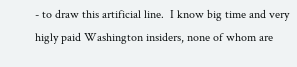- to draw this artificial line.  I know big time and very higly paid Washington insiders, none of whom are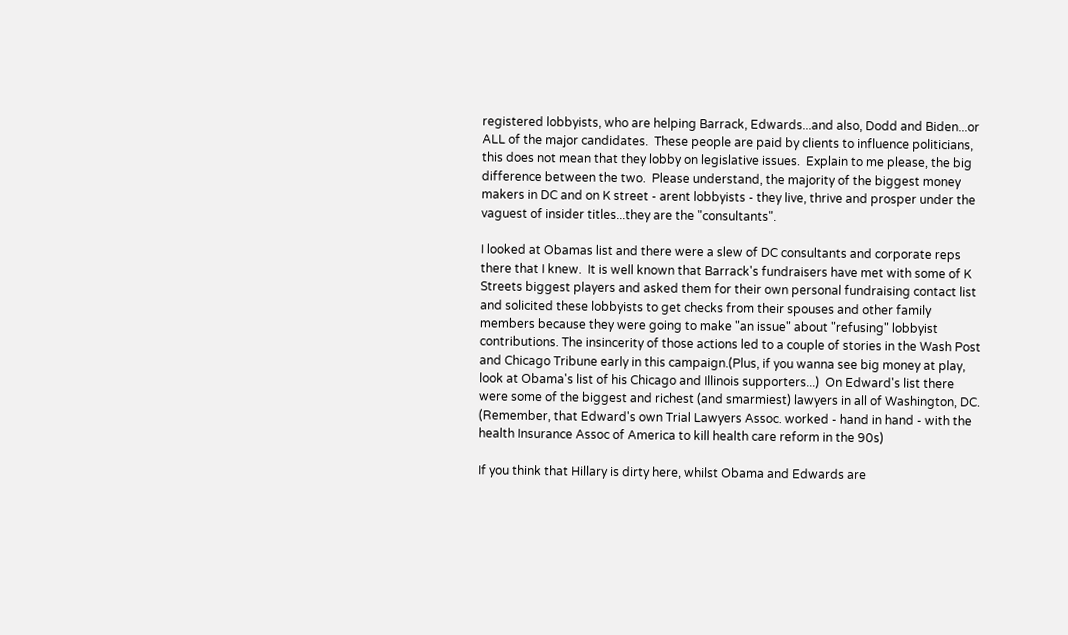registered lobbyists, who are helping Barrack, Edwards...and also, Dodd and Biden...or ALL of the major candidates.  These people are paid by clients to influence politicians, this does not mean that they lobby on legislative issues.  Explain to me please, the big difference between the two.  Please understand, the majority of the biggest money makers in DC and on K street - arent lobbyists - they live, thrive and prosper under the vaguest of insider titles...they are the "consultants".

I looked at Obamas list and there were a slew of DC consultants and corporate reps there that I knew.  It is well known that Barrack's fundraisers have met with some of K Streets biggest players and asked them for their own personal fundraising contact list and solicited these lobbyists to get checks from their spouses and other family members because they were going to make "an issue" about "refusing" lobbyist contributions. The insincerity of those actions led to a couple of stories in the Wash Post and Chicago Tribune early in this campaign.(Plus, if you wanna see big money at play, look at Obama's list of his Chicago and Illinois supporters...)  On Edward's list there were some of the biggest and richest (and smarmiest) lawyers in all of Washington, DC. (Remember, that Edward's own Trial Lawyers Assoc. worked - hand in hand - with the health Insurance Assoc of America to kill health care reform in the 90s)

If you think that Hillary is dirty here, whilst Obama and Edwards are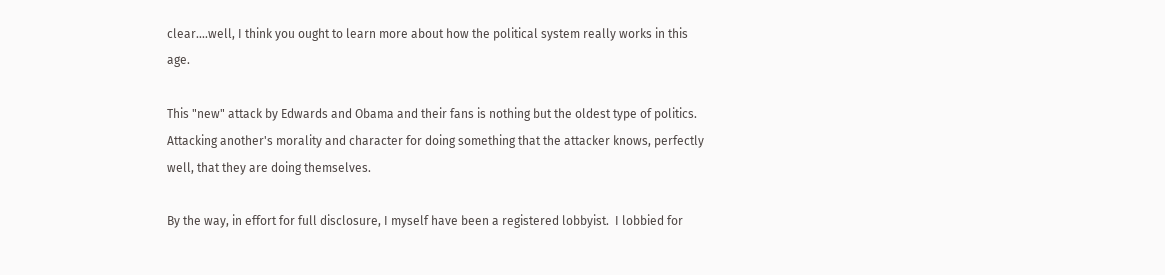clear....well, I think you ought to learn more about how the political system really works in this age.

This "new" attack by Edwards and Obama and their fans is nothing but the oldest type of politics. Attacking another's morality and character for doing something that the attacker knows, perfectly well, that they are doing themselves.

By the way, in effort for full disclosure, I myself have been a registered lobbyist.  I lobbied for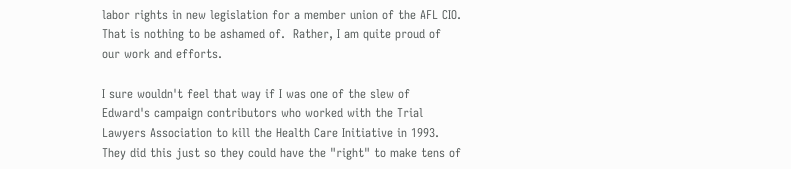labor rights in new legislation for a member union of the AFL CIO.  That is nothing to be ashamed of.  Rather, I am quite proud of our work and efforts.

I sure wouldn't feel that way if I was one of the slew of Edward's campaign contributors who worked with the Trial Lawyers Association to kill the Health Care Initiative in 1993. They did this just so they could have the "right" to make tens of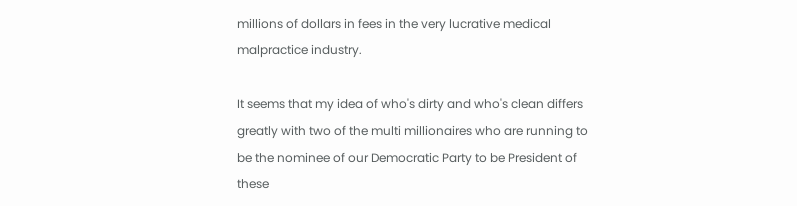millions of dollars in fees in the very lucrative medical malpractice industry.

It seems that my idea of who's dirty and who's clean differs greatly with two of the multi millionaires who are running to be the nominee of our Democratic Party to be President of these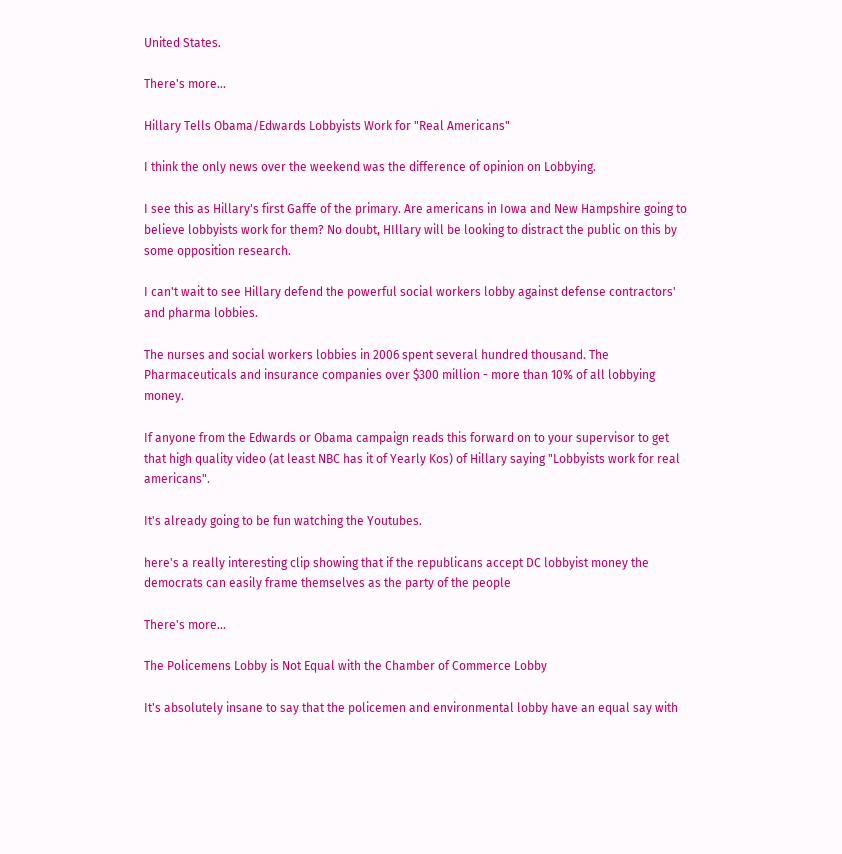United States.

There's more...

Hillary Tells Obama/Edwards Lobbyists Work for "Real Americans"

I think the only news over the weekend was the difference of opinion on Lobbying.

I see this as Hillary's first Gaffe of the primary. Are americans in Iowa and New Hampshire going to believe lobbyists work for them? No doubt, HIllary will be looking to distract the public on this by some opposition research.

I can't wait to see Hillary defend the powerful social workers lobby against defense contractors' and pharma lobbies.

The nurses and social workers lobbies in 2006 spent several hundred thousand. The Pharmaceuticals and insurance companies over $300 million - more than 10% of all lobbying money.

If anyone from the Edwards or Obama campaign reads this forward on to your supervisor to get that high quality video (at least NBC has it of Yearly Kos) of Hillary saying "Lobbyists work for real americans".

It's already going to be fun watching the Youtubes.

here's a really interesting clip showing that if the republicans accept DC lobbyist money the democrats can easily frame themselves as the party of the people

There's more...

The Policemens Lobby is Not Equal with the Chamber of Commerce Lobby

It's absolutely insane to say that the policemen and environmental lobby have an equal say with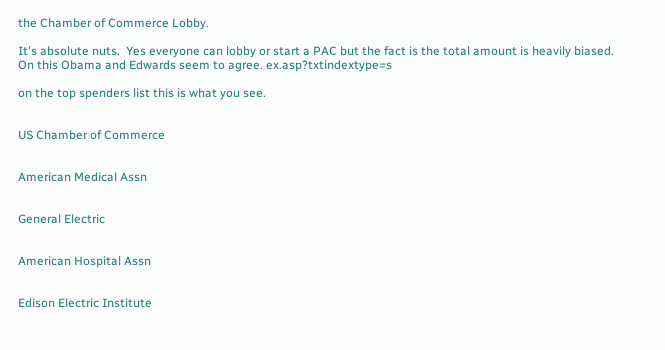the Chamber of Commerce Lobby.

It's absolute nuts.  Yes everyone can lobby or start a PAC but the fact is the total amount is heavily biased.  On this Obama and Edwards seem to agree. ex.asp?txtindextype=s

on the top spenders list this is what you see.


US Chamber of Commerce


American Medical Assn


General Electric


American Hospital Assn


Edison Electric Institute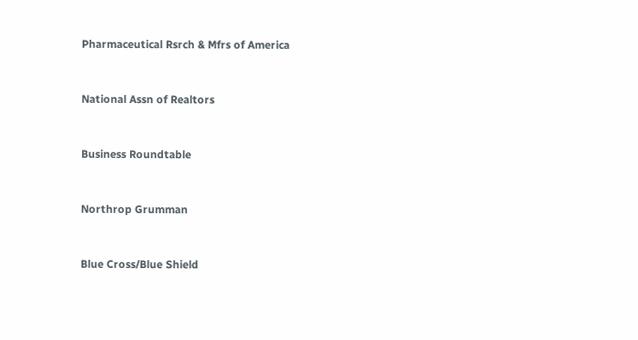Pharmaceutical Rsrch & Mfrs of America


National Assn of Realtors


Business Roundtable


Northrop Grumman


Blue Cross/Blue Shield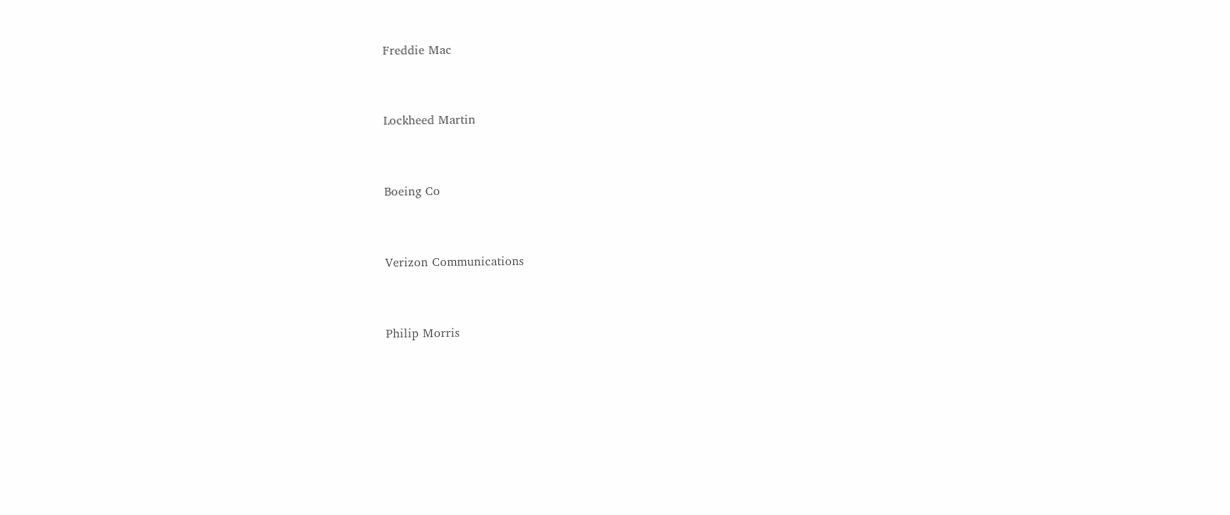Freddie Mac


Lockheed Martin


Boeing Co


Verizon Communications


Philip Morris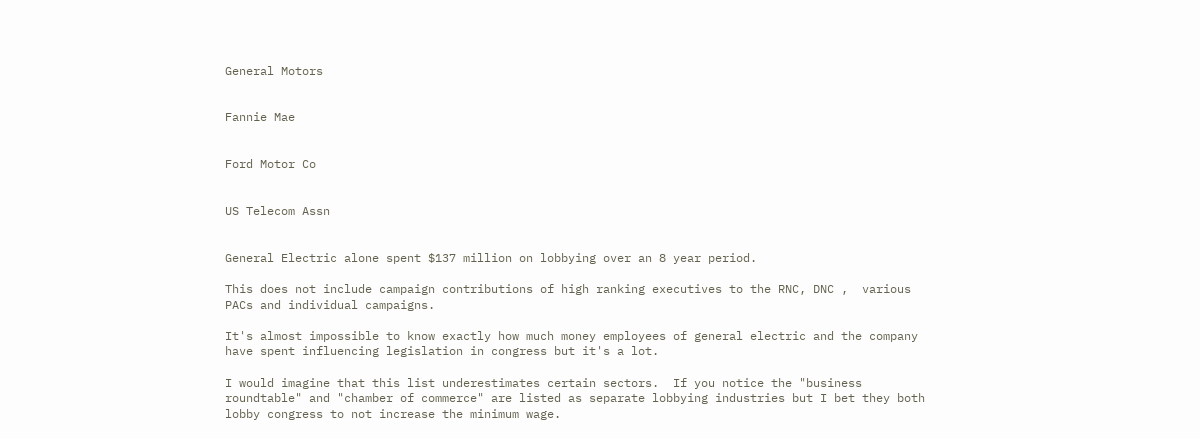General Motors


Fannie Mae


Ford Motor Co


US Telecom Assn


General Electric alone spent $137 million on lobbying over an 8 year period.

This does not include campaign contributions of high ranking executives to the RNC, DNC ,  various PACs and individual campaigns.

It's almost impossible to know exactly how much money employees of general electric and the company have spent influencing legislation in congress but it's a lot.

I would imagine that this list underestimates certain sectors.  If you notice the "business roundtable" and "chamber of commerce" are listed as separate lobbying industries but I bet they both lobby congress to not increase the minimum wage.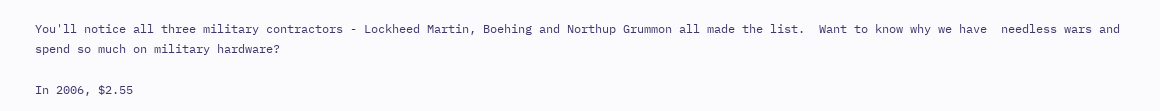You'll notice all three military contractors - Lockheed Martin, Boehing and Northup Grummon all made the list.  Want to know why we have  needless wars and spend so much on military hardware?

In 2006, $2.55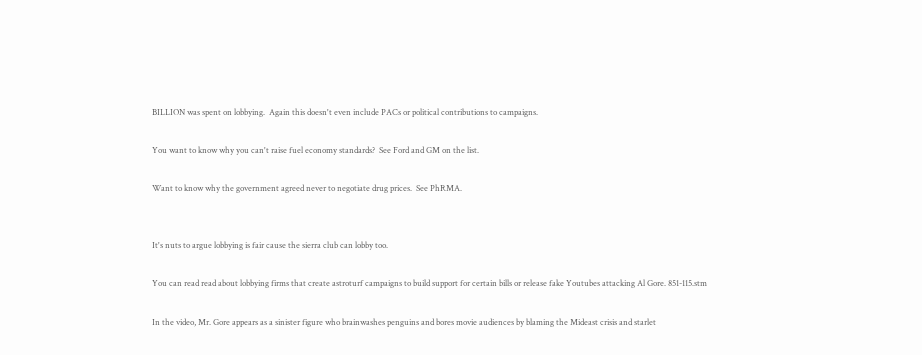BILLION was spent on lobbying.  Again this doesn't even include PACs or political contributions to campaigns.

You want to know why you can't raise fuel economy standards?  See Ford and GM on the list.

Want to know why the government agreed never to negotiate drug prices.  See PhRMA.


It's nuts to argue lobbying is fair cause the sierra club can lobby too.

You can read read about lobbying firms that create astroturf campaigns to build support for certain bills or release fake Youtubes attacking Al Gore. 851-115.stm

In the video, Mr. Gore appears as a sinister figure who brainwashes penguins and bores movie audiences by blaming the Mideast crisis and starlet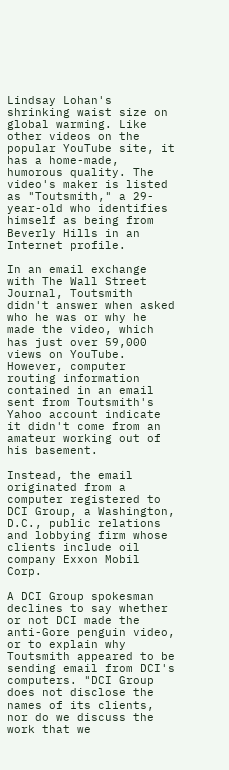Lindsay Lohan's shrinking waist size on global warming. Like other videos on the popular YouTube site, it has a home-made, humorous quality. The video's maker is listed as "Toutsmith," a 29-year-old who identifies himself as being from Beverly Hills in an Internet profile.

In an email exchange with The Wall Street Journal, Toutsmith didn't answer when asked who he was or why he made the video, which has just over 59,000 views on YouTube. However, computer routing information contained in an email sent from Toutsmith's Yahoo account indicate it didn't come from an amateur working out of his basement.

Instead, the email originated from a computer registered to DCI Group, a Washington, D.C., public relations and lobbying firm whose clients include oil company Exxon Mobil Corp.

A DCI Group spokesman declines to say whether or not DCI made the anti-Gore penguin video, or to explain why Toutsmith appeared to be sending email from DCI's computers. "DCI Group does not disclose the names of its clients, nor do we discuss the work that we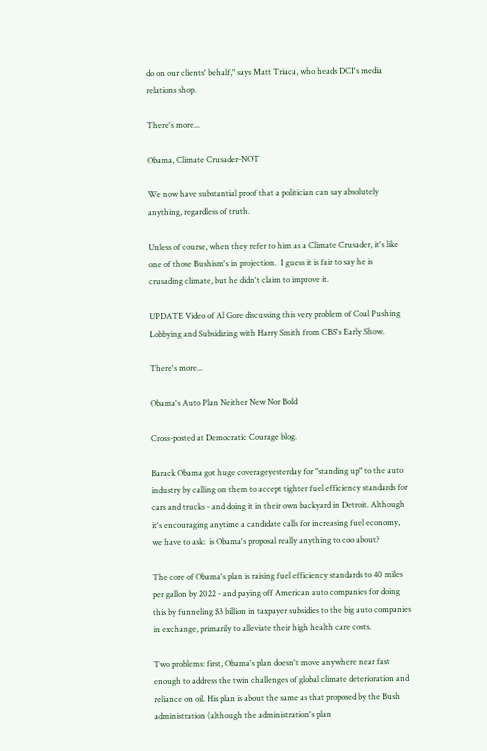do on our clients' behalf," says Matt Triaca, who heads DCI's media relations shop.

There's more...

Obama, Climate Crusader-NOT

We now have substantial proof that a politician can say absolutely anything, regardless of truth.

Unless of course, when they refer to him as a Climate Crusader, it's like one of those Bushism's in projection.  I guess it is fair to say he is crusading climate, but he didn't claim to improve it.

UPDATE Video of Al Gore discussing this very problem of Coal Pushing Lobbying and Subsidizing with Harry Smith from CBS's Early Show.

There's more...

Obama's Auto Plan Neither New Nor Bold

Cross-posted at Democratic Courage blog.

Barack Obama got huge coverageyesterday for "standing up" to the auto industry by calling on them to accept tighter fuel efficiency standards for cars and trucks - and doing it in their own backyard in Detroit. Although it's encouraging anytime a candidate calls for increasing fuel economy, we have to ask:  is Obama's proposal really anything to coo about?

The core of Obama's plan is raising fuel efficiency standards to 40 miles per gallon by 2022 - and paying off American auto companies for doing this by funneling $3 billion in taxpayer subsidies to the big auto companies in exchange, primarily to alleviate their high health care costs.

Two problems: first, Obama's plan doesn't move anywhere near fast enough to address the twin challenges of global climate deterioration and reliance on oil. His plan is about the same as that proposed by the Bush administration (although the administration's plan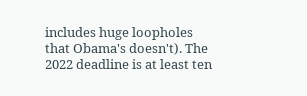includes huge loopholes that Obama's doesn't). The 2022 deadline is at least ten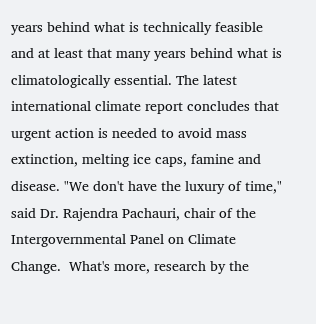years behind what is technically feasible and at least that many years behind what is climatologically essential. The latest international climate report concludes that urgent action is needed to avoid mass extinction, melting ice caps, famine and disease. "We don't have the luxury of time," said Dr. Rajendra Pachauri, chair of the Intergovernmental Panel on Climate Change.  What's more, research by the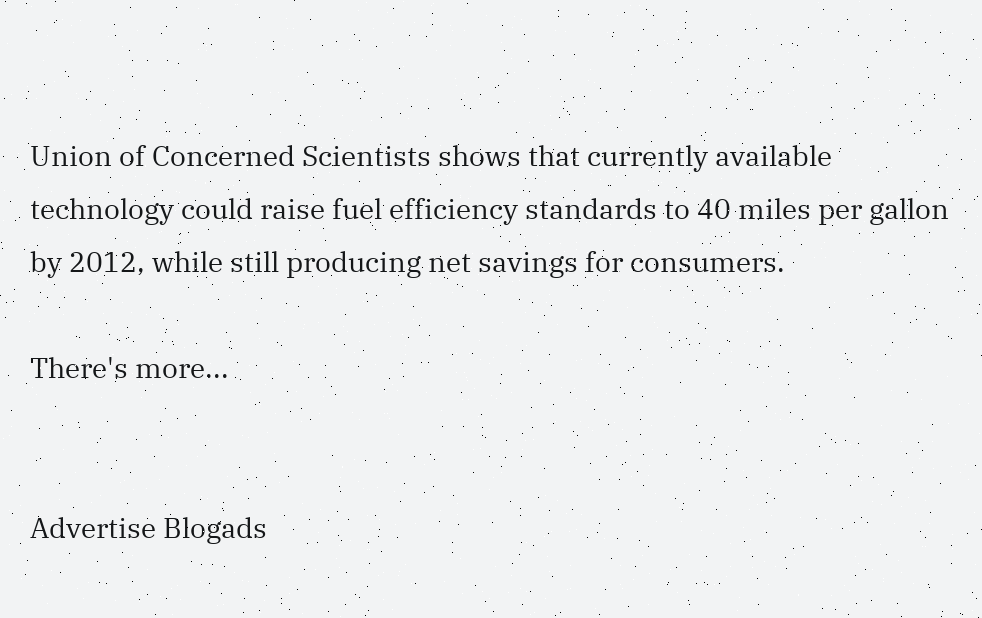Union of Concerned Scientists shows that currently available technology could raise fuel efficiency standards to 40 miles per gallon by 2012, while still producing net savings for consumers.

There's more...


Advertise Blogads